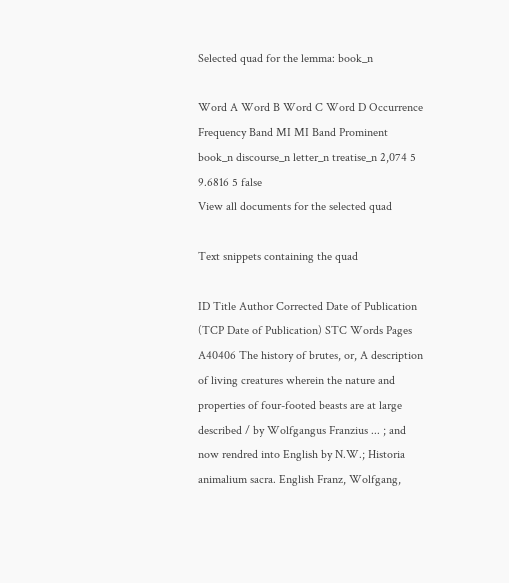Selected quad for the lemma: book_n

Word A Word B Word C Word D Occurrence Frequency Band MI MI Band Prominent
book_n discourse_n letter_n treatise_n 2,074 5 9.6816 5 false
View all documents for the selected quad

Text snippets containing the quad

ID Title Author Corrected Date of Publication (TCP Date of Publication) STC Words Pages
A40406 The history of brutes, or, A description of living creatures wherein the nature and properties of four-footed beasts are at large described / by Wolfgangus Franzius ... ; and now rendred into English by N.W.; Historia animalium sacra. English Franz, Wolfgang,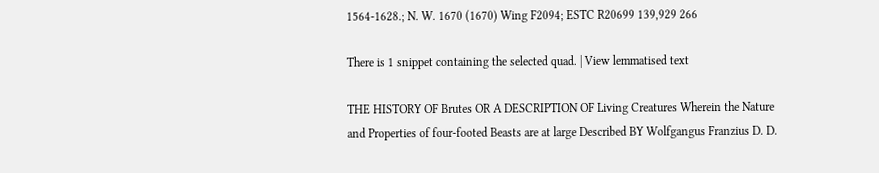1564-1628.; N. W. 1670 (1670) Wing F2094; ESTC R20699 139,929 266

There is 1 snippet containing the selected quad. | View lemmatised text

THE HISTORY OF Brutes OR A DESCRIPTION OF Living Creatures Wherein the Nature and Properties of four-footed Beasts are at large Described BY Wolfgangus Franzius D. D.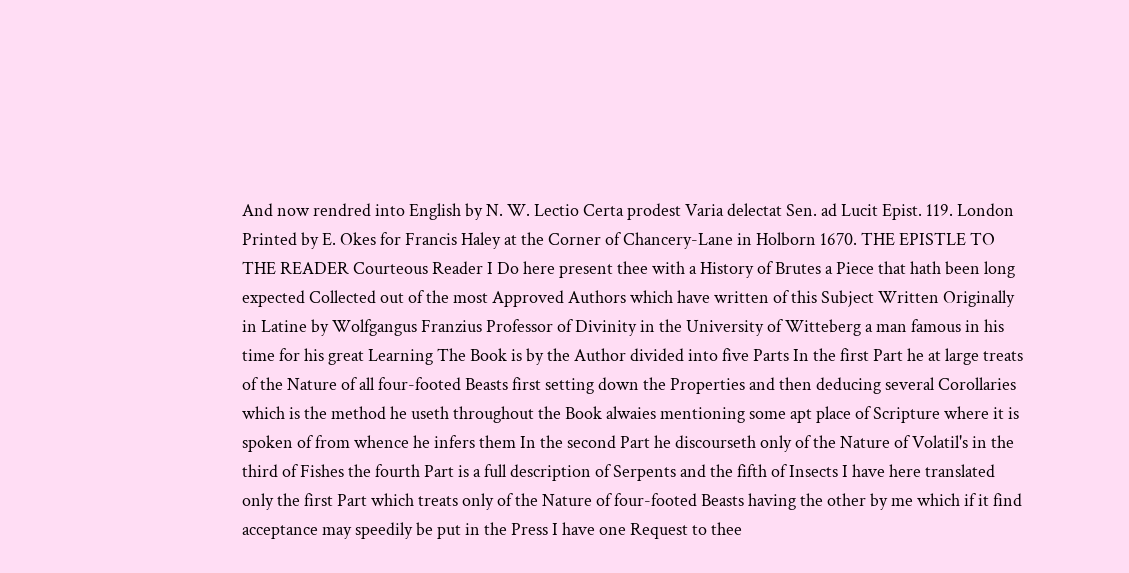And now rendred into English by N. W. Lectio Certa prodest Varia delectat Sen. ad Lucit Epist. 119. London Printed by E. Okes for Francis Haley at the Corner of Chancery-Lane in Holborn 1670. THE EPISTLE TO THE READER Courteous Reader I Do here present thee with a History of Brutes a Piece that hath been long expected Collected out of the most Approved Authors which have written of this Subject Written Originally in Latine by Wolfgangus Franzius Professor of Divinity in the University of Witteberg a man famous in his time for his great Learning The Book is by the Author divided into five Parts In the first Part he at large treats of the Nature of all four-footed Beasts first setting down the Properties and then deducing several Corollaries which is the method he useth throughout the Book alwaies mentioning some apt place of Scripture where it is spoken of from whence he infers them In the second Part he discourseth only of the Nature of Volatil's in the third of Fishes the fourth Part is a full description of Serpents and the fifth of Insects I have here translated only the first Part which treats only of the Nature of four-footed Beasts having the other by me which if it find acceptance may speedily be put in the Press I have one Request to thee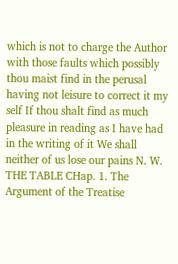which is not to charge the Author with those faults which possibly thou maist find in the perusal having not leisure to correct it my self If thou shalt find as much pleasure in reading as I have had in the writing of it We shall neither of us lose our pains N. W. THE TABLE CHap. 1. The Argument of the Treatise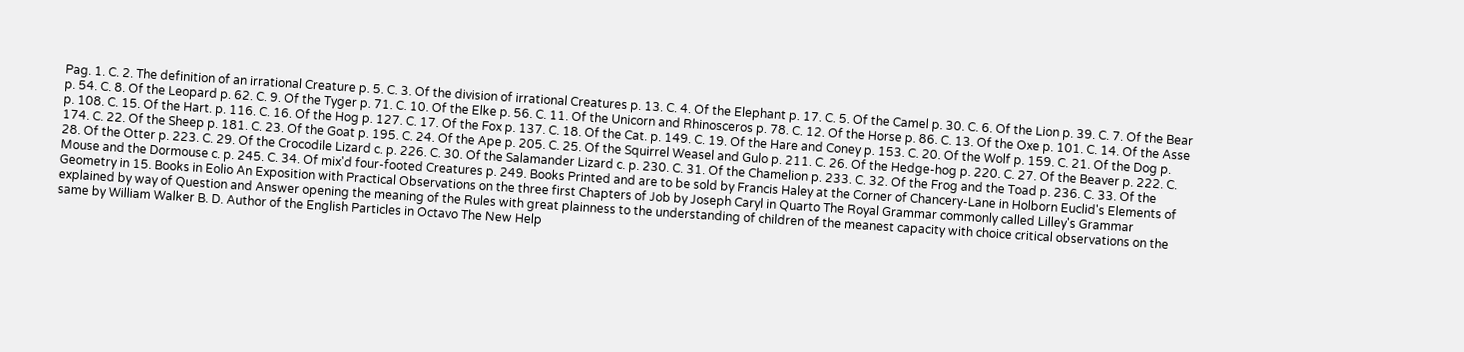Pag. 1. C. 2. The definition of an irrational Creature p. 5. C. 3. Of the division of irrational Creatures p. 13. C. 4. Of the Elephant p. 17. C. 5. Of the Camel p. 30. C. 6. Of the Lion p. 39. C. 7. Of the Bear p. 54. C. 8. Of the Leopard p. 62. C. 9. Of the Tyger p. 71. C. 10. Of the Elke p. 56. C. 11. Of the Unicorn and Rhinosceros p. 78. C. 12. Of the Horse p. 86. C. 13. Of the Oxe p. 101. C. 14. Of the Asse p. 108. C. 15. Of the Hart. p. 116. C. 16. Of the Hog p. 127. C. 17. Of the Fox p. 137. C. 18. Of the Cat. p. 149. C. 19. Of the Hare and Coney p. 153. C. 20. Of the Wolf p. 159. C. 21. Of the Dog p. 174. C. 22. Of the Sheep p. 181. C. 23. Of the Goat p. 195. C. 24. Of the Ape p. 205. C. 25. Of the Squirrel Weasel and Gulo p. 211. C. 26. Of the Hedge-hog p. 220. C. 27. Of the Beaver p. 222. C. 28. Of the Otter p. 223. C. 29. Of the Crocodile Lizard c. p. 226. C. 30. Of the Salamander Lizard c. p. 230. C. 31. Of the Chamelion p. 233. C. 32. Of the Frog and the Toad p. 236. C. 33. Of the Mouse and the Dormouse c. p. 245. C. 34. Of mix'd four-footed Creatures p. 249. Books Printed and are to be sold by Francis Haley at the Corner of Chancery-Lane in Holborn Euclid's Elements of Geometry in 15. Books in Eolio An Exposition with Practical Observations on the three first Chapters of Job by Joseph Caryl in Quarto The Royal Grammar commonly called Lilley's Grammar explained by way of Question and Answer opening the meaning of the Rules with great plainness to the understanding of children of the meanest capacity with choice critical observations on the same by William Walker B. D. Author of the English Particles in Octavo The New Help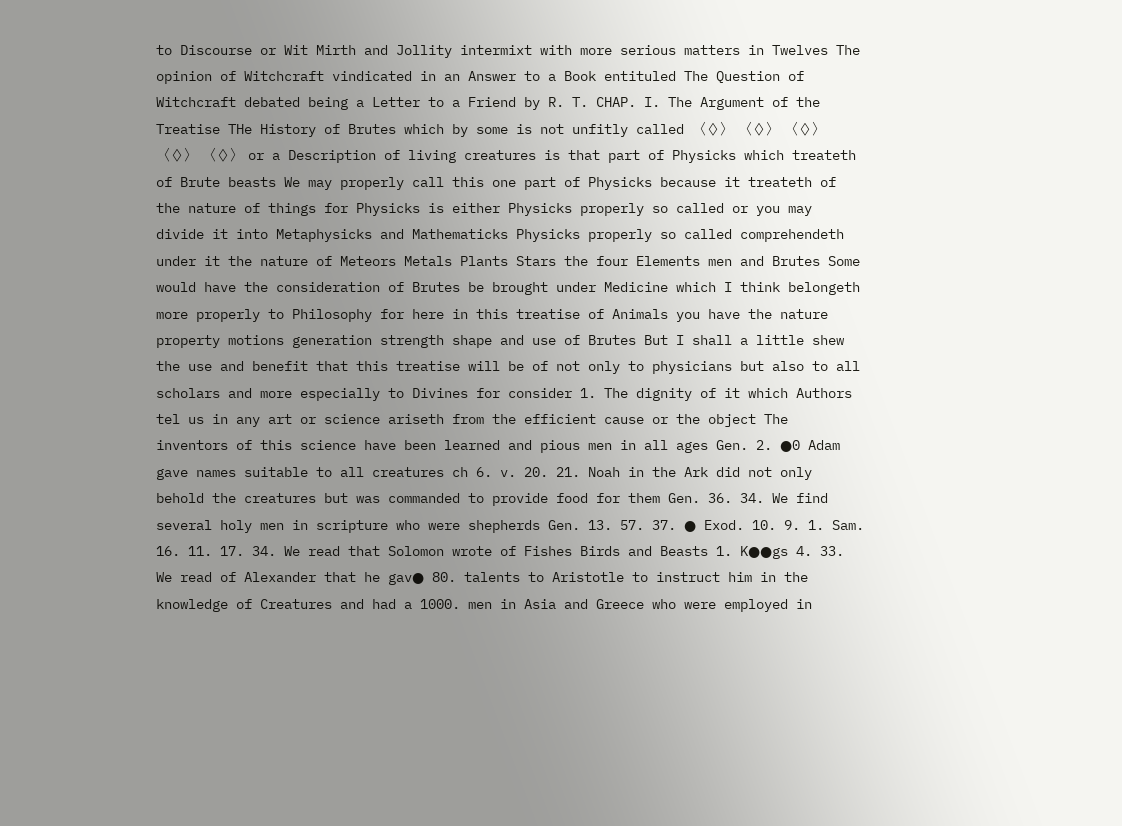to Discourse or Wit Mirth and Jollity intermixt with more serious matters in Twelves The opinion of Witchcraft vindicated in an Answer to a Book entituled The Question of Witchcraft debated being a Letter to a Friend by R. T. CHAP. I. The Argument of the Treatise THe History of Brutes which by some is not unfitly called 〈◊〉 〈◊〉 〈◊〉 〈◊〉 〈◊〉 or a Description of living creatures is that part of Physicks which treateth of Brute beasts We may properly call this one part of Physicks because it treateth of the nature of things for Physicks is either Physicks properly so called or you may divide it into Metaphysicks and Mathematicks Physicks properly so called comprehendeth under it the nature of Meteors Metals Plants Stars the four Elements men and Brutes Some would have the consideration of Brutes be brought under Medicine which I think belongeth more properly to Philosophy for here in this treatise of Animals you have the nature property motions generation strength shape and use of Brutes But I shall a little shew the use and benefit that this treatise will be of not only to physicians but also to all scholars and more especially to Divines for consider 1. The dignity of it which Authors tel us in any art or science ariseth from the efficient cause or the object The inventors of this science have been learned and pious men in all ages Gen. 2. ●0 Adam gave names suitable to all creatures ch 6. v. 20. 21. Noah in the Ark did not only behold the creatures but was commanded to provide food for them Gen. 36. 34. We find several holy men in scripture who were shepherds Gen. 13. 57. 37. ● Exod. 10. 9. 1. Sam. 16. 11. 17. 34. We read that Solomon wrote of Fishes Birds and Beasts 1. K●●gs 4. 33. We read of Alexander that he gav● 80. talents to Aristotle to instruct him in the knowledge of Creatures and had a 1000. men in Asia and Greece who were employed in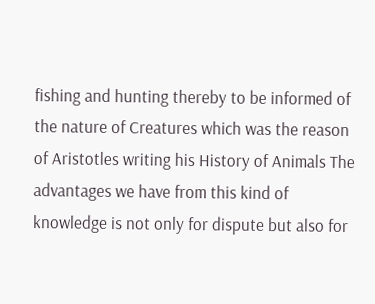fishing and hunting thereby to be informed of the nature of Creatures which was the reason of Aristotles writing his History of Animals The advantages we have from this kind of knowledge is not only for dispute but also for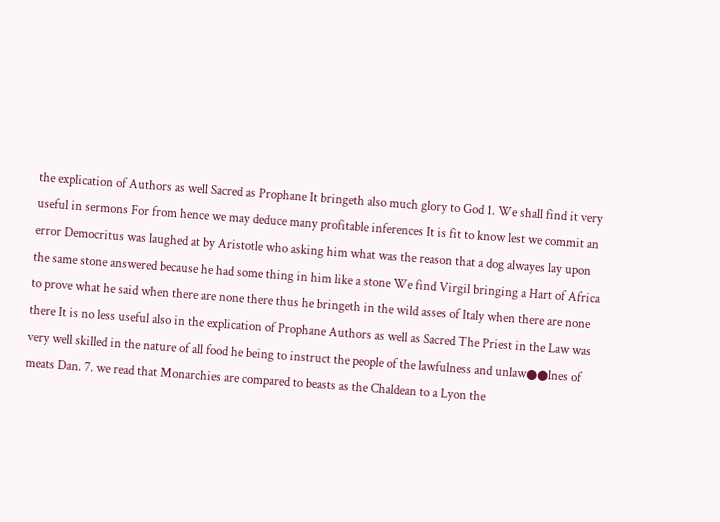the explication of Authors as well Sacred as Prophane It bringeth also much glory to God 1. We shall find it very useful in sermons For from hence we may deduce many profitable inferences It is fit to know lest we commit an error Democritus was laughed at by Aristotle who asking him what was the reason that a dog alwayes lay upon the same stone answered because he had some thing in him like a stone We find Virgil bringing a Hart of Africa to prove what he said when there are none there thus he bringeth in the wild asses of Italy when there are none there It is no less useful also in the explication of Prophane Authors as well as Sacred The Priest in the Law was very well skilled in the nature of all food he being to instruct the people of the lawfulness and unlaw●●lnes of meats Dan. 7. we read that Monarchies are compared to beasts as the Chaldean to a Lyon the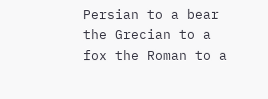Persian to a bear the Grecian to a fox the Roman to a